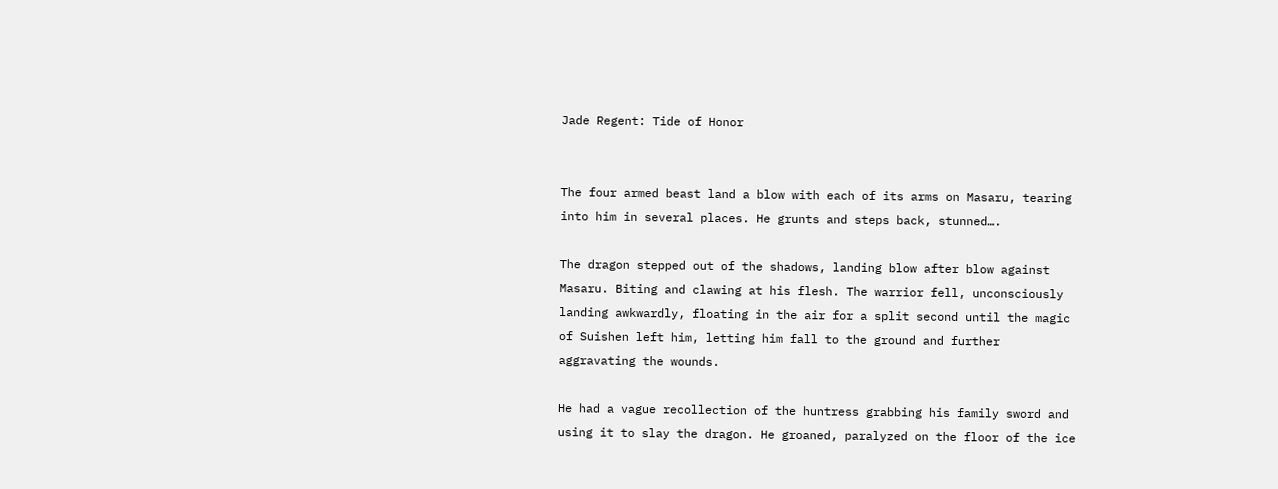Jade Regent: Tide of Honor


The four armed beast land a blow with each of its arms on Masaru, tearing into him in several places. He grunts and steps back, stunned….

The dragon stepped out of the shadows, landing blow after blow against Masaru. Biting and clawing at his flesh. The warrior fell, unconsciously landing awkwardly, floating in the air for a split second until the magic of Suishen left him, letting him fall to the ground and further aggravating the wounds.

He had a vague recollection of the huntress grabbing his family sword and using it to slay the dragon. He groaned, paralyzed on the floor of the ice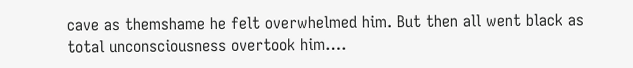cave as themshame he felt overwhelmed him. But then all went black as total unconsciousness overtook him….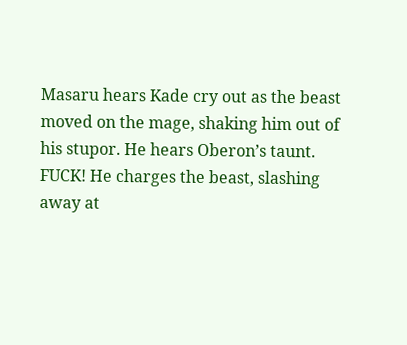Masaru hears Kade cry out as the beast moved on the mage, shaking him out of his stupor. He hears Oberon’s taunt. FUCK! He charges the beast, slashing away at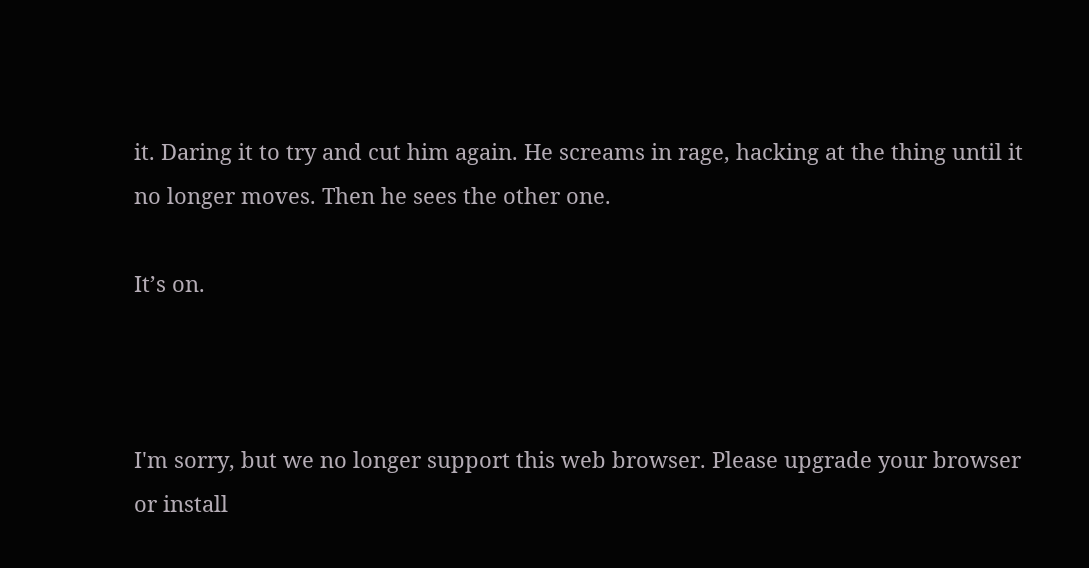it. Daring it to try and cut him again. He screams in rage, hacking at the thing until it no longer moves. Then he sees the other one.

It’s on.



I'm sorry, but we no longer support this web browser. Please upgrade your browser or install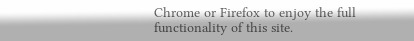Chrome or Firefox to enjoy the full functionality of this site.